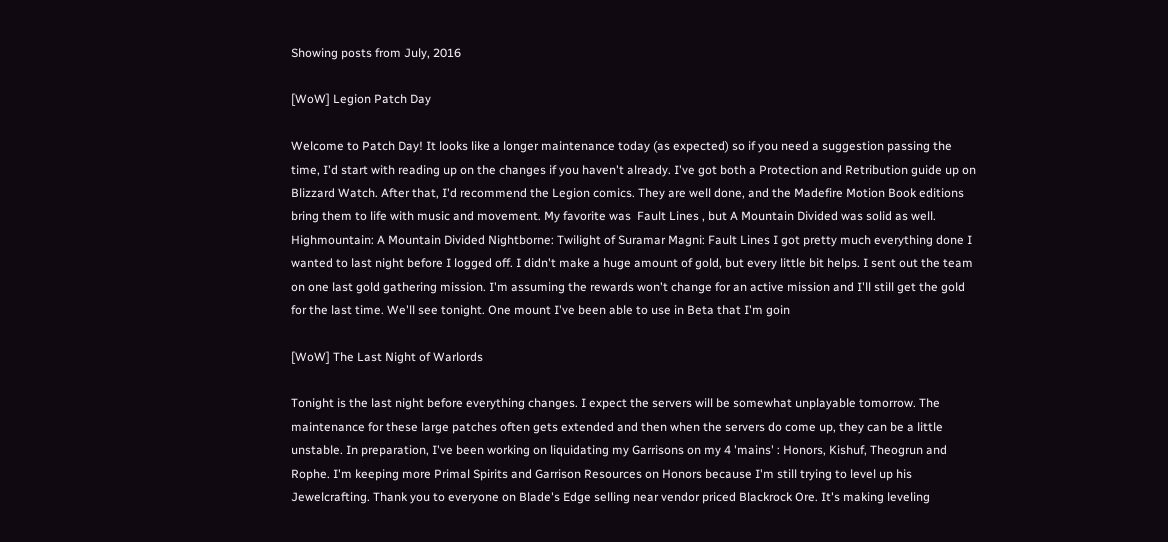Showing posts from July, 2016

[WoW] Legion Patch Day

Welcome to Patch Day! It looks like a longer maintenance today (as expected) so if you need a suggestion passing the time, I'd start with reading up on the changes if you haven't already. I've got both a Protection and Retribution guide up on Blizzard Watch. After that, I'd recommend the Legion comics. They are well done, and the Madefire Motion Book editions bring them to life with music and movement. My favorite was  Fault Lines , but A Mountain Divided was solid as well. Highmountain: A Mountain Divided Nightborne: Twilight of Suramar Magni: Fault Lines I got pretty much everything done I wanted to last night before I logged off. I didn't make a huge amount of gold, but every little bit helps. I sent out the team on one last gold gathering mission. I'm assuming the rewards won't change for an active mission and I'll still get the gold for the last time. We'll see tonight. One mount I've been able to use in Beta that I'm goin

[WoW] The Last Night of Warlords

Tonight is the last night before everything changes. I expect the servers will be somewhat unplayable tomorrow. The maintenance for these large patches often gets extended and then when the servers do come up, they can be a little unstable. In preparation, I've been working on liquidating my Garrisons on my 4 'mains' : Honors, Kishuf, Theogrun and Rophe. I'm keeping more Primal Spirits and Garrison Resources on Honors because I'm still trying to level up his Jewelcrafting. Thank you to everyone on Blade's Edge selling near vendor priced Blackrock Ore. It's making leveling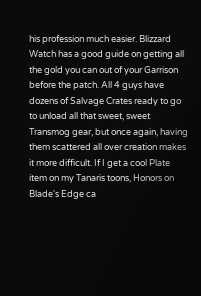his profession much easier. Blizzard Watch has a good guide on getting all the gold you can out of your Garrison before the patch. All 4 guys have dozens of Salvage Crates ready to go to unload all that sweet, sweet Transmog gear, but once again, having them scattered all over creation makes it more difficult. If I get a cool Plate item on my Tanaris toons, Honors on Blade's Edge ca